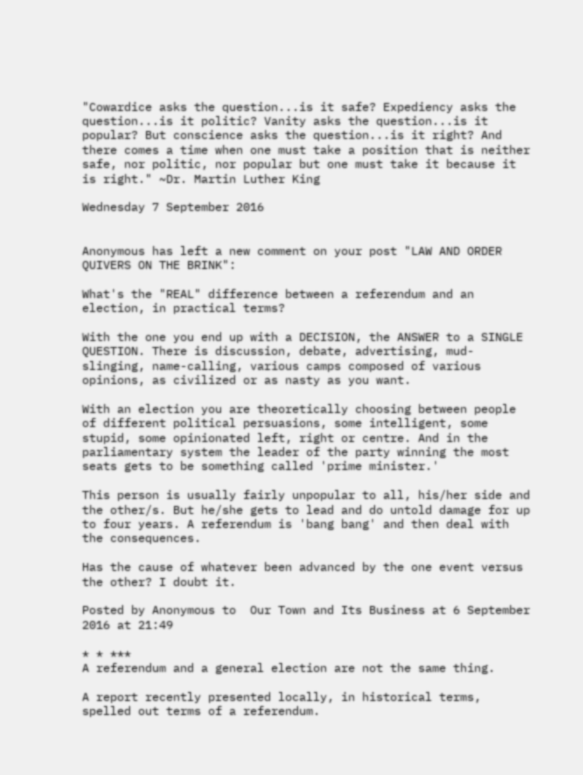"Cowardice asks the question...is it safe? Expediency asks the question...is it politic? Vanity asks the question...is it popular? But conscience asks the question...is it right? And there comes a time when one must take a position that is neither safe, nor politic, nor popular but one must take it because it is right." ~Dr. Martin Luther King

Wednesday 7 September 2016


Anonymous has left a new comment on your post "LAW AND ORDER QUIVERS ON THE BRINK":

What's the "REAL" difference between a referendum and an election, in practical terms?

With the one you end up with a DECISION, the ANSWER to a SINGLE QUESTION. There is discussion, debate, advertising, mud-slinging, name-calling, various camps composed of various opinions, as civilized or as nasty as you want.

With an election you are theoretically choosing between people of different political persuasions, some intelligent, some stupid, some opinionated left, right or centre. And in the parliamentary system the leader of the party winning the most seats gets to be something called 'prime minister.'

This person is usually fairly unpopular to all, his/her side and the other/s. But he/she gets to lead and do untold damage for up to four years. A referendum is 'bang bang' and then deal with the consequences.

Has the cause of whatever been advanced by the one event versus the other? I doubt it.

Posted by Anonymous to  Our Town and Its Business at 6 September 2016 at 21:49

* * ***
A referendum and a general election are not the same thing.

A report recently presented locally, in historical terms, spelled out terms of a referendum.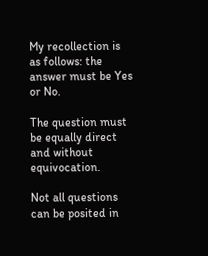My recollection is as follows: the answer must be Yes or No.

The question must be equally direct and without equivocation.

Not all questions can be posited in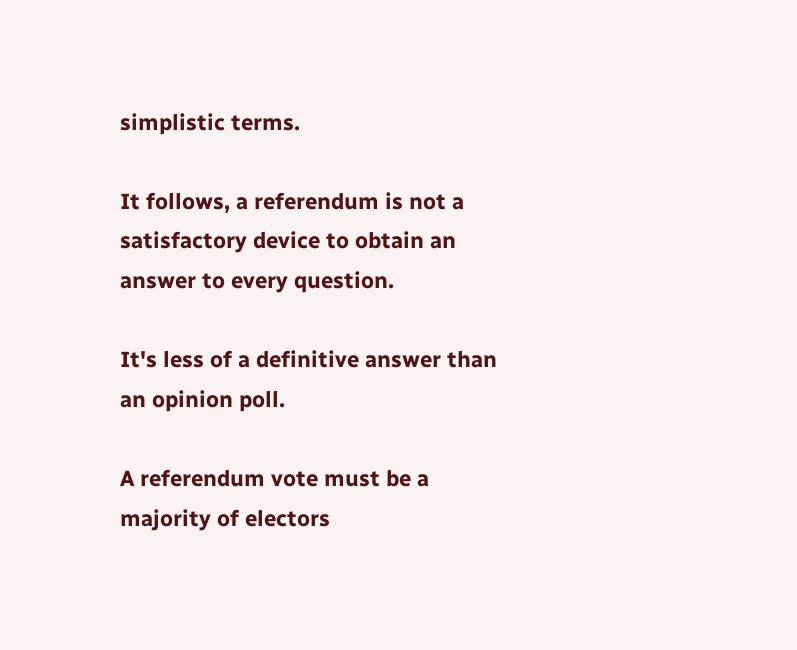simplistic terms.

It follows, a referendum is not a satisfactory device to obtain an answer to every question.

It's less of a definitive answer than an opinion poll.

A referendum vote must be a majority of electors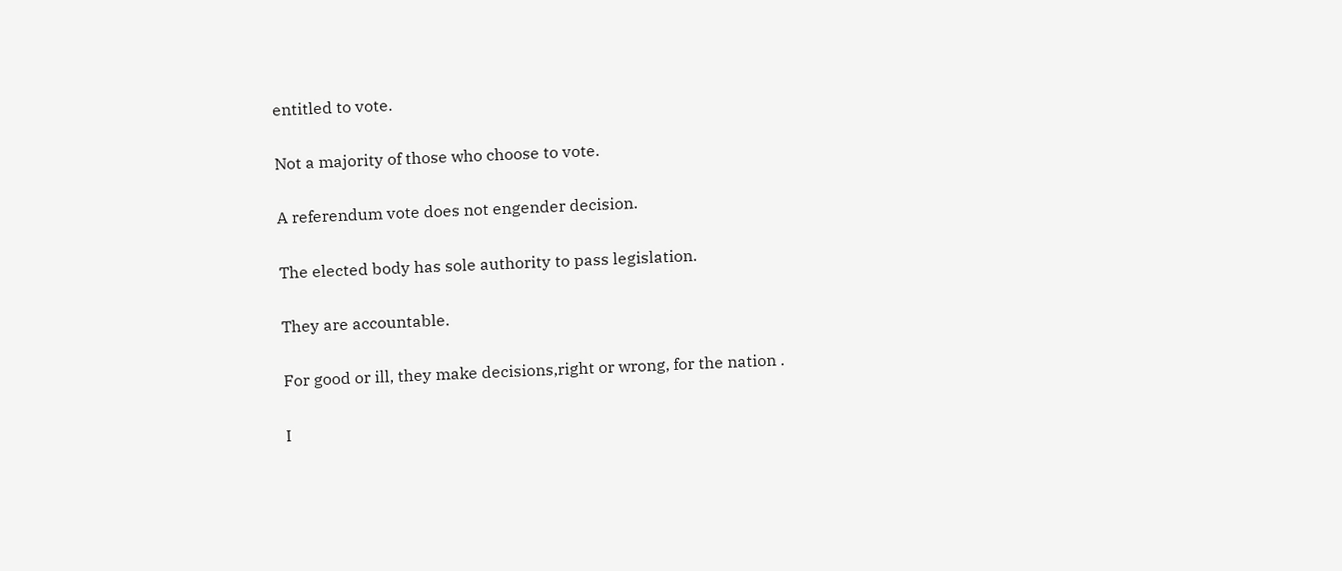entitled to vote.

Not a majority of those who choose to vote.

A referendum vote does not engender decision.

The elected body has sole authority to pass legislation.

They are accountable.

For good or ill, they make decisions,right or wrong, for the nation .

I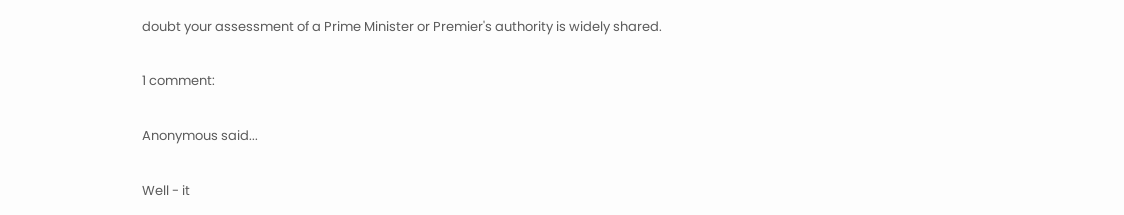doubt your assessment of a Prime Minister or Premier's authority is widely shared.

1 comment:

Anonymous said...

Well - it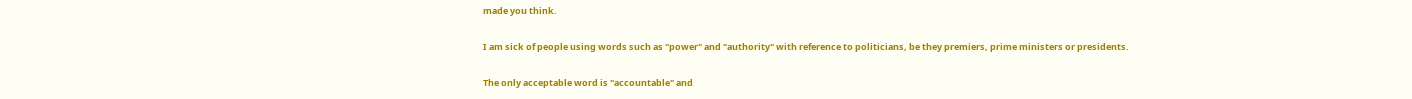made you think.

I am sick of people using words such as "power" and "authority" with reference to politicians, be they premiers, prime ministers or presidents.

The only acceptable word is "accountable" and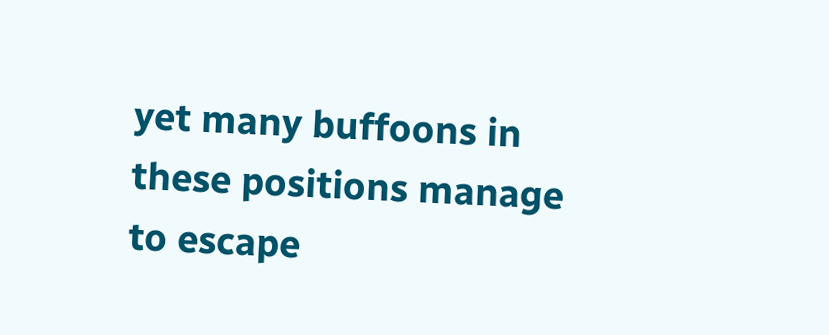yet many buffoons in these positions manage to escape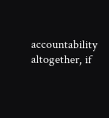accountability altogether, if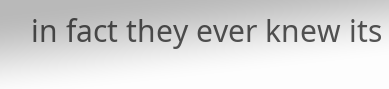in fact they ever knew its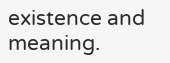existence and meaning.